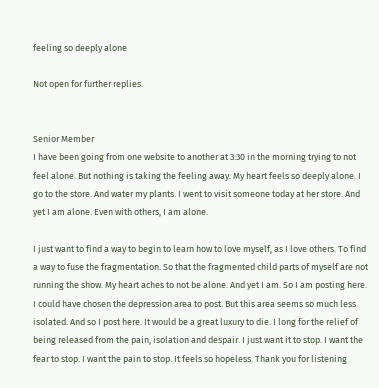feeling so deeply alone

Not open for further replies.


Senior Member
I have been going from one website to another at 3:30 in the morning trying to not feel alone. But nothing is taking the feeling away. My heart feels so deeply alone. I go to the store. And water my plants. I went to visit someone today at her store. And yet I am alone. Even with others, I am alone.

I just want to find a way to begin to learn how to love myself, as I love others. To find a way to fuse the fragmentation. So that the fragmented child parts of myself are not running the show. My heart aches to not be alone. And yet I am. So I am posting here. I could have chosen the depression area to post. But this area seems so much less isolated. And so I post here. It would be a great luxury to die. I long for the relief of being released from the pain, isolation and despair. I just want it to stop. I want the fear to stop. I want the pain to stop. It feels so hopeless. Thank you for listening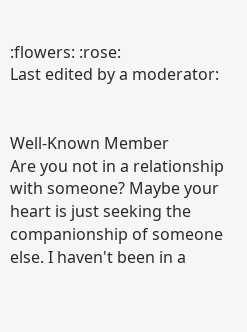:flowers: :rose:
Last edited by a moderator:


Well-Known Member
Are you not in a relationship with someone? Maybe your heart is just seeking the companionship of someone else. I haven't been in a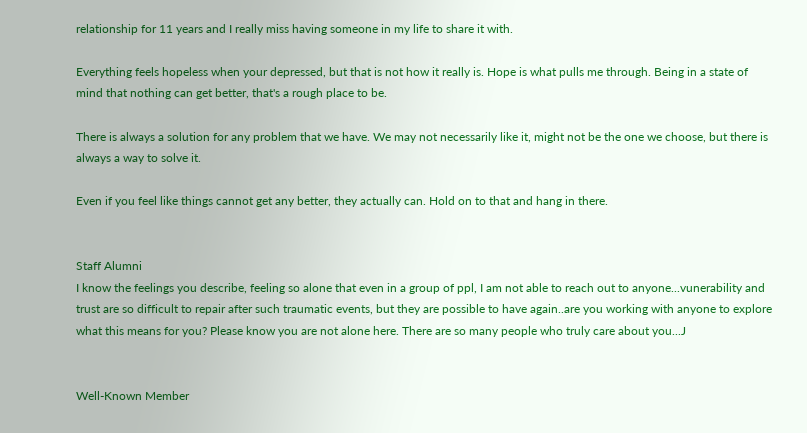relationship for 11 years and I really miss having someone in my life to share it with.

Everything feels hopeless when your depressed, but that is not how it really is. Hope is what pulls me through. Being in a state of mind that nothing can get better, that's a rough place to be.

There is always a solution for any problem that we have. We may not necessarily like it, might not be the one we choose, but there is always a way to solve it.

Even if you feel like things cannot get any better, they actually can. Hold on to that and hang in there.


Staff Alumni
I know the feelings you describe, feeling so alone that even in a group of ppl, I am not able to reach out to anyone...vunerability and trust are so difficult to repair after such traumatic events, but they are possible to have again..are you working with anyone to explore what this means for you? Please know you are not alone here. There are so many people who truly care about you...J


Well-Known Member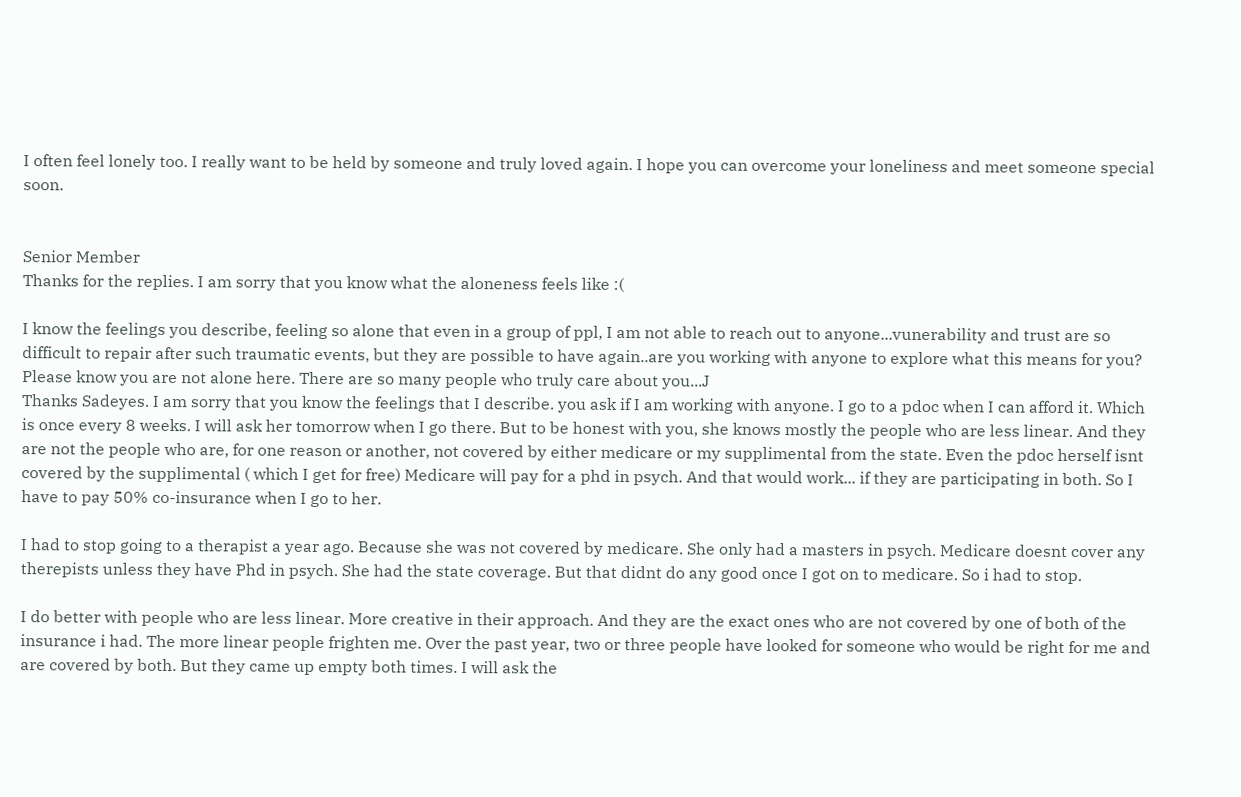I often feel lonely too. I really want to be held by someone and truly loved again. I hope you can overcome your loneliness and meet someone special soon.


Senior Member
Thanks for the replies. I am sorry that you know what the aloneness feels like :(

I know the feelings you describe, feeling so alone that even in a group of ppl, I am not able to reach out to anyone...vunerability and trust are so difficult to repair after such traumatic events, but they are possible to have again..are you working with anyone to explore what this means for you? Please know you are not alone here. There are so many people who truly care about you...J
Thanks Sadeyes. I am sorry that you know the feelings that I describe. you ask if I am working with anyone. I go to a pdoc when I can afford it. Which is once every 8 weeks. I will ask her tomorrow when I go there. But to be honest with you, she knows mostly the people who are less linear. And they are not the people who are, for one reason or another, not covered by either medicare or my supplimental from the state. Even the pdoc herself isnt covered by the supplimental ( which I get for free) Medicare will pay for a phd in psych. And that would work... if they are participating in both. So I have to pay 50% co-insurance when I go to her.

I had to stop going to a therapist a year ago. Because she was not covered by medicare. She only had a masters in psych. Medicare doesnt cover any therepists unless they have Phd in psych. She had the state coverage. But that didnt do any good once I got on to medicare. So i had to stop.

I do better with people who are less linear. More creative in their approach. And they are the exact ones who are not covered by one of both of the insurance i had. The more linear people frighten me. Over the past year, two or three people have looked for someone who would be right for me and are covered by both. But they came up empty both times. I will ask the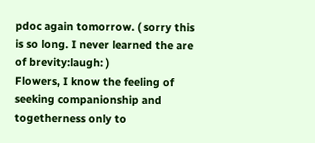pdoc again tomorrow. ( sorry this is so long. I never learned the are of brevity:laugh: )
Flowers, I know the feeling of seeking companionship and togetherness only to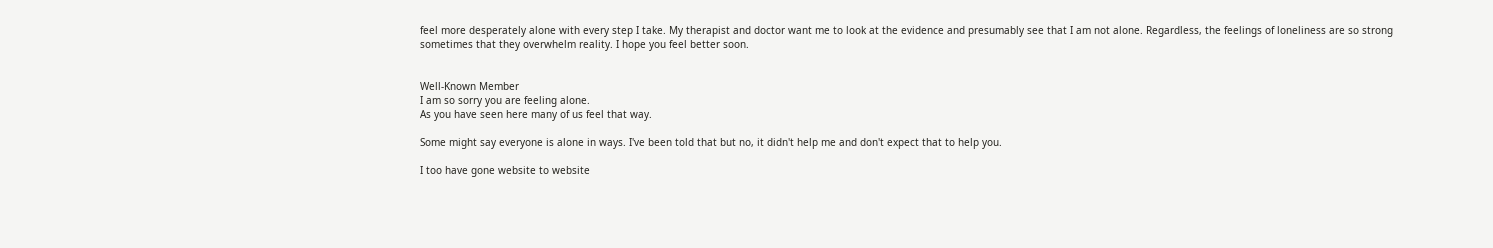feel more desperately alone with every step I take. My therapist and doctor want me to look at the evidence and presumably see that I am not alone. Regardless, the feelings of loneliness are so strong sometimes that they overwhelm reality. I hope you feel better soon.


Well-Known Member
I am so sorry you are feeling alone.
As you have seen here many of us feel that way.

Some might say everyone is alone in ways. I've been told that but no, it didn't help me and don't expect that to help you.

I too have gone website to website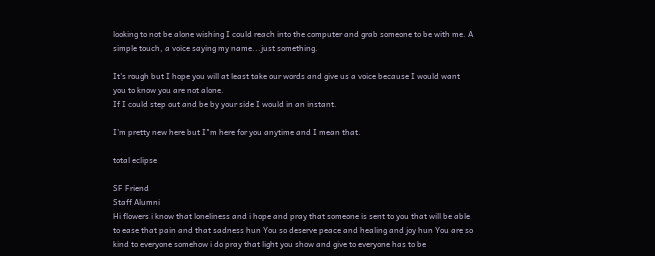looking to not be alone wishing I could reach into the computer and grab someone to be with me. A simple touch, a voice saying my name...just something.

It's rough but I hope you will at least take our words and give us a voice because I would want you to know you are not alone.
If I could step out and be by your side I would in an instant.

I'm pretty new here but I"m here for you anytime and I mean that.

total eclipse

SF Friend
Staff Alumni
Hi flowers i know that loneliness and i hope and pray that someone is sent to you that will be able to ease that pain and that sadness hun You so deserve peace and healing and joy hun You are so kind to everyone somehow i do pray that light you show and give to everyone has to be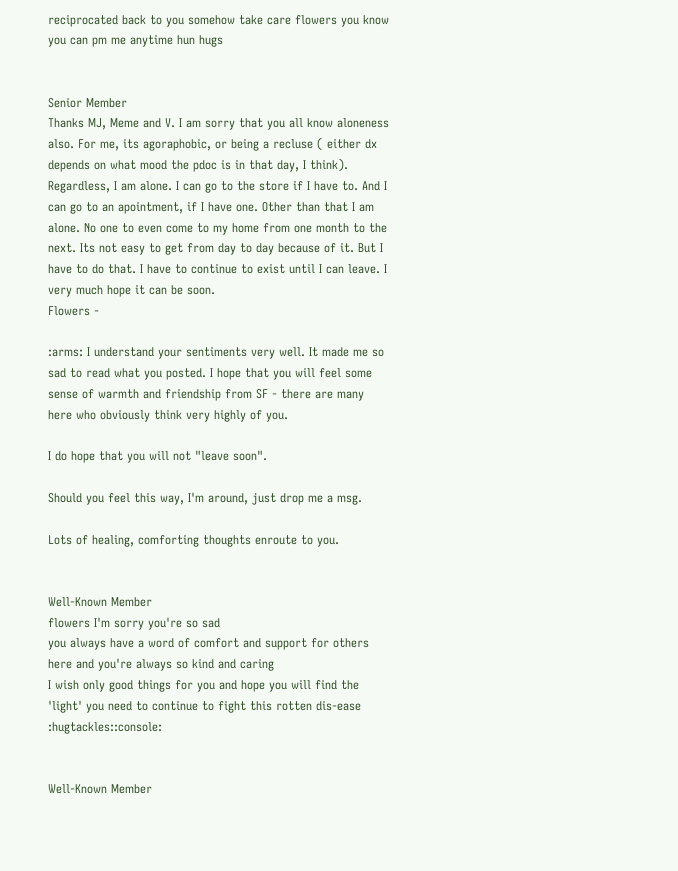reciprocated back to you somehow take care flowers you know you can pm me anytime hun hugs


Senior Member
Thanks MJ, Meme and V. I am sorry that you all know aloneness also. For me, its agoraphobic, or being a recluse ( either dx depends on what mood the pdoc is in that day, I think). Regardless, I am alone. I can go to the store if I have to. And I can go to an apointment, if I have one. Other than that I am alone. No one to even come to my home from one month to the next. Its not easy to get from day to day because of it. But I have to do that. I have to continue to exist until I can leave. I very much hope it can be soon.
Flowers -

:arms: I understand your sentiments very well. It made me so sad to read what you posted. I hope that you will feel some sense of warmth and friendship from SF - there are many here who obviously think very highly of you.

I do hope that you will not "leave soon".

Should you feel this way, I'm around, just drop me a msg.

Lots of healing, comforting thoughts enroute to you.


Well-Known Member
flowers I'm sorry you're so sad
you always have a word of comfort and support for others here and you're always so kind and caring
I wish only good things for you and hope you will find the 'light' you need to continue to fight this rotten dis-ease :hugtackles::console:


Well-Known Member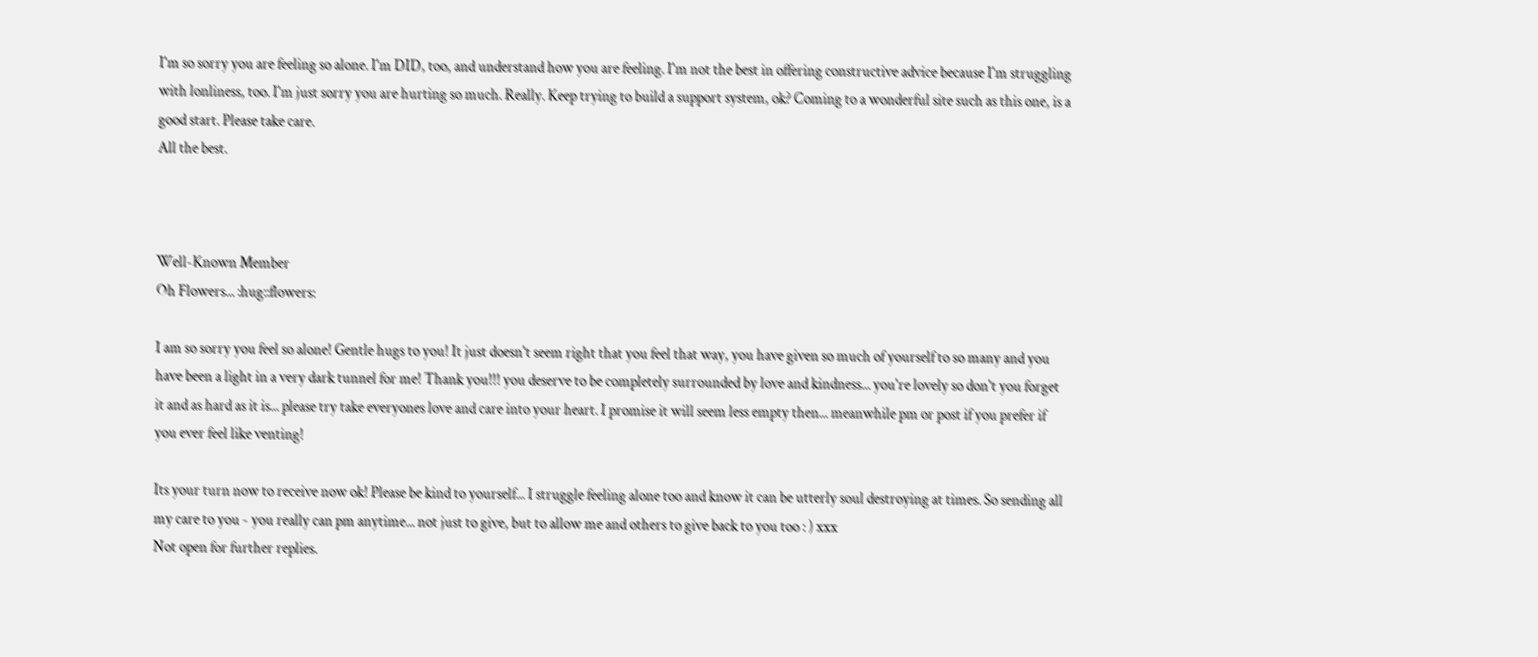I'm so sorry you are feeling so alone. I'm DID, too, and understand how you are feeling. I'm not the best in offering constructive advice because I'm struggling with lonliness, too. I'm just sorry you are hurting so much. Really. Keep trying to build a support system, ok? Coming to a wonderful site such as this one, is a good start. Please take care.
All the best.



Well-Known Member
Oh Flowers... :hug::flowers:

I am so sorry you feel so alone! Gentle hugs to you! It just doesn't seem right that you feel that way, you have given so much of yourself to so many and you have been a light in a very dark tunnel for me! Thank you!!! you deserve to be completely surrounded by love and kindness... you're lovely so don't you forget it and as hard as it is... please try take everyones love and care into your heart. I promise it will seem less empty then... meanwhile pm or post if you prefer if you ever feel like venting!

Its your turn now to receive now ok! Please be kind to yourself... I struggle feeling alone too and know it can be utterly soul destroying at times. So sending all my care to you - you really can pm anytime... not just to give, but to allow me and others to give back to you too : ) xxx
Not open for further replies.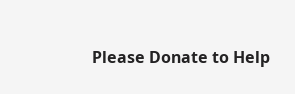Please Donate to Help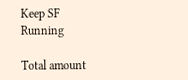Keep SF Running

Total amount